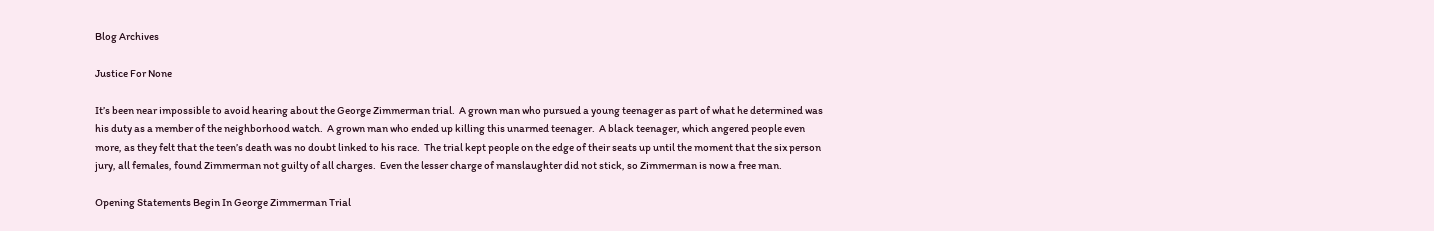Blog Archives

Justice For None

It’s been near impossible to avoid hearing about the George Zimmerman trial.  A grown man who pursued a young teenager as part of what he determined was his duty as a member of the neighborhood watch.  A grown man who ended up killing this unarmed teenager.  A black teenager, which angered people even more, as they felt that the teen’s death was no doubt linked to his race.  The trial kept people on the edge of their seats up until the moment that the six person jury, all females, found Zimmerman not guilty of all charges.  Even the lesser charge of manslaughter did not stick, so Zimmerman is now a free man.

Opening Statements Begin In George Zimmerman Trial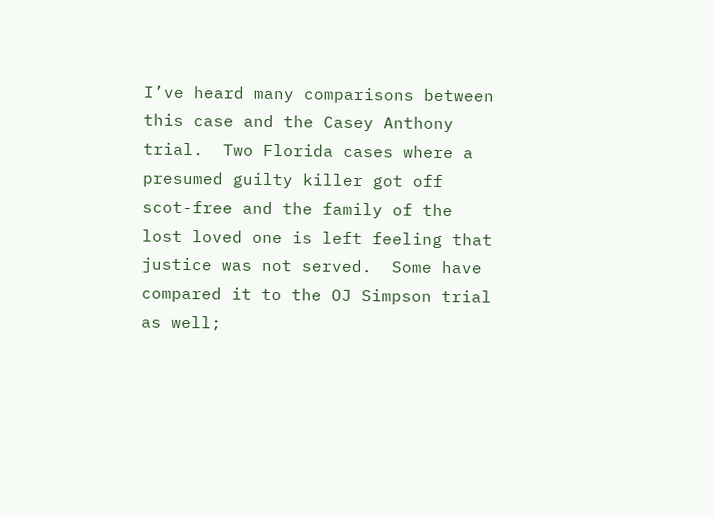I’ve heard many comparisons between this case and the Casey Anthony trial.  Two Florida cases where a presumed guilty killer got off scot-free and the family of the lost loved one is left feeling that justice was not served.  Some have compared it to the OJ Simpson trial as well;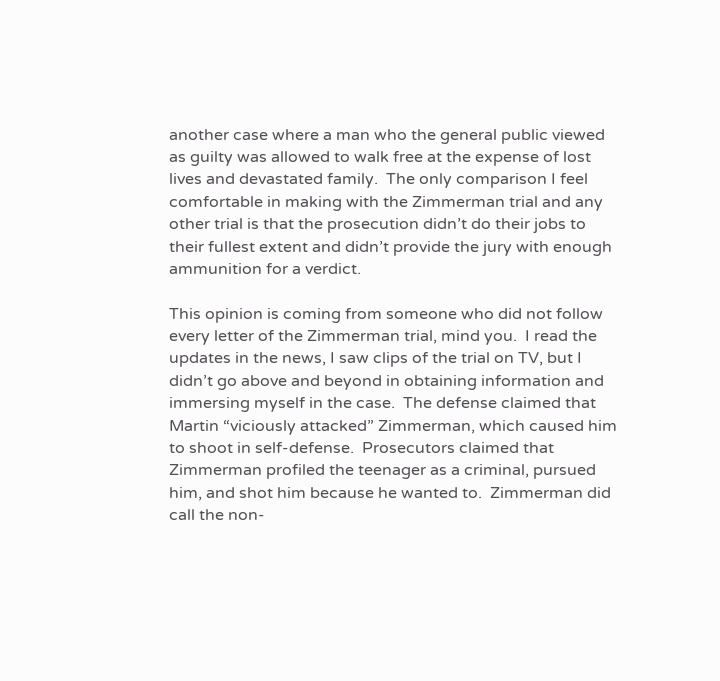another case where a man who the general public viewed as guilty was allowed to walk free at the expense of lost lives and devastated family.  The only comparison I feel comfortable in making with the Zimmerman trial and any other trial is that the prosecution didn’t do their jobs to their fullest extent and didn’t provide the jury with enough ammunition for a verdict.

This opinion is coming from someone who did not follow every letter of the Zimmerman trial, mind you.  I read the updates in the news, I saw clips of the trial on TV, but I didn’t go above and beyond in obtaining information and immersing myself in the case.  The defense claimed that Martin “viciously attacked” Zimmerman, which caused him to shoot in self-defense.  Prosecutors claimed that Zimmerman profiled the teenager as a criminal, pursued him, and shot him because he wanted to.  Zimmerman did call the non-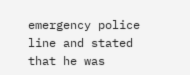emergency police line and stated that he was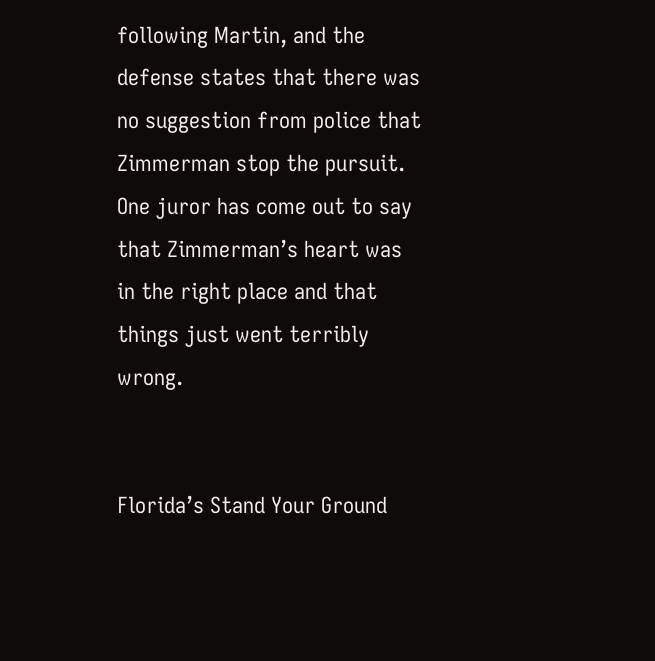following Martin, and the defense states that there was no suggestion from police that Zimmerman stop the pursuit.  One juror has come out to say that Zimmerman’s heart was in the right place and that things just went terribly wrong.


Florida’s Stand Your Ground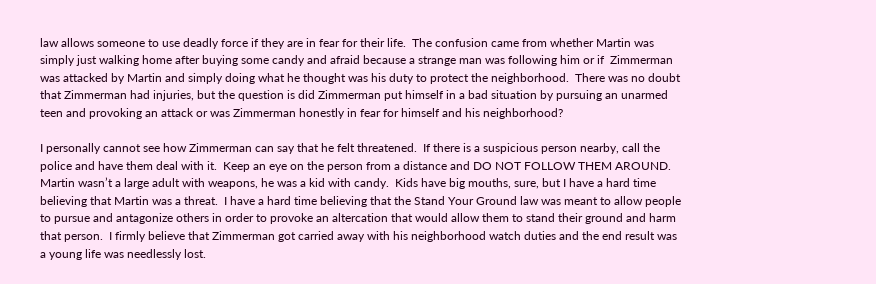law allows someone to use deadly force if they are in fear for their life.  The confusion came from whether Martin was simply just walking home after buying some candy and afraid because a strange man was following him or if  Zimmerman was attacked by Martin and simply doing what he thought was his duty to protect the neighborhood.  There was no doubt that Zimmerman had injuries, but the question is did Zimmerman put himself in a bad situation by pursuing an unarmed teen and provoking an attack or was Zimmerman honestly in fear for himself and his neighborhood?

I personally cannot see how Zimmerman can say that he felt threatened.  If there is a suspicious person nearby, call the police and have them deal with it.  Keep an eye on the person from a distance and DO NOT FOLLOW THEM AROUND.  Martin wasn’t a large adult with weapons, he was a kid with candy.  Kids have big mouths, sure, but I have a hard time believing that Martin was a threat.  I have a hard time believing that the Stand Your Ground law was meant to allow people to pursue and antagonize others in order to provoke an altercation that would allow them to stand their ground and harm that person.  I firmly believe that Zimmerman got carried away with his neighborhood watch duties and the end result was a young life was needlessly lost.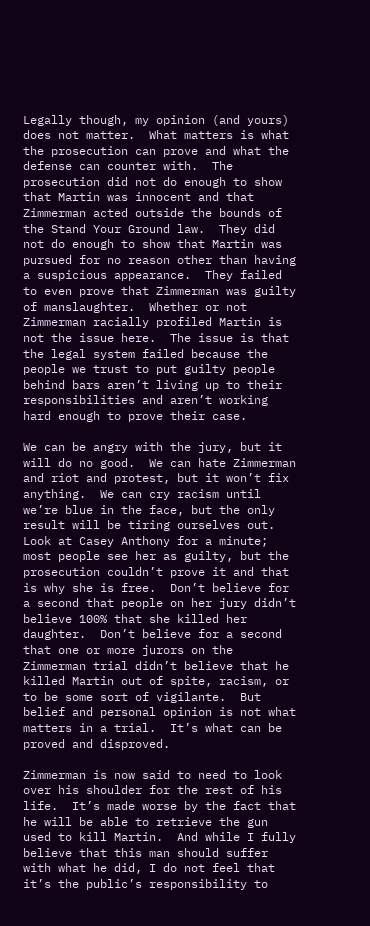Legally though, my opinion (and yours) does not matter.  What matters is what the prosecution can prove and what the defense can counter with.  The prosecution did not do enough to show that Martin was innocent and that Zimmerman acted outside the bounds of the Stand Your Ground law.  They did not do enough to show that Martin was pursued for no reason other than having a suspicious appearance.  They failed to even prove that Zimmerman was guilty of manslaughter.  Whether or not Zimmerman racially profiled Martin is not the issue here.  The issue is that the legal system failed because the people we trust to put guilty people behind bars aren’t living up to their responsibilities and aren’t working hard enough to prove their case.

We can be angry with the jury, but it will do no good.  We can hate Zimmerman and riot and protest, but it won’t fix anything.  We can cry racism until we’re blue in the face, but the only result will be tiring ourselves out.  Look at Casey Anthony for a minute; most people see her as guilty, but the prosecution couldn’t prove it and that is why she is free.  Don’t believe for a second that people on her jury didn’t believe 100% that she killed her daughter.  Don’t believe for a second that one or more jurors on the Zimmerman trial didn’t believe that he killed Martin out of spite, racism, or to be some sort of vigilante.  But belief and personal opinion is not what matters in a trial.  It’s what can be proved and disproved.

Zimmerman is now said to need to look over his shoulder for the rest of his life.  It’s made worse by the fact that he will be able to retrieve the gun used to kill Martin.  And while I fully believe that this man should suffer with what he did, I do not feel that it’s the public’s responsibility to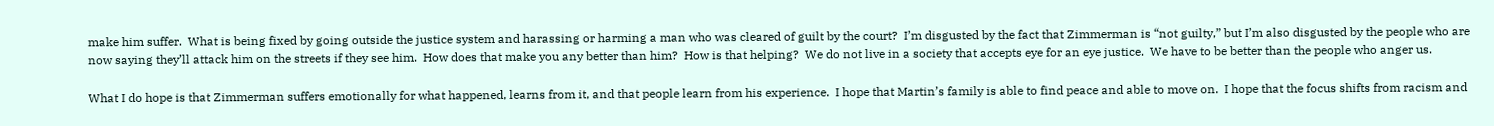make him suffer.  What is being fixed by going outside the justice system and harassing or harming a man who was cleared of guilt by the court?  I’m disgusted by the fact that Zimmerman is “not guilty,” but I’m also disgusted by the people who are now saying they’ll attack him on the streets if they see him.  How does that make you any better than him?  How is that helping?  We do not live in a society that accepts eye for an eye justice.  We have to be better than the people who anger us.

What I do hope is that Zimmerman suffers emotionally for what happened, learns from it, and that people learn from his experience.  I hope that Martin’s family is able to find peace and able to move on.  I hope that the focus shifts from racism and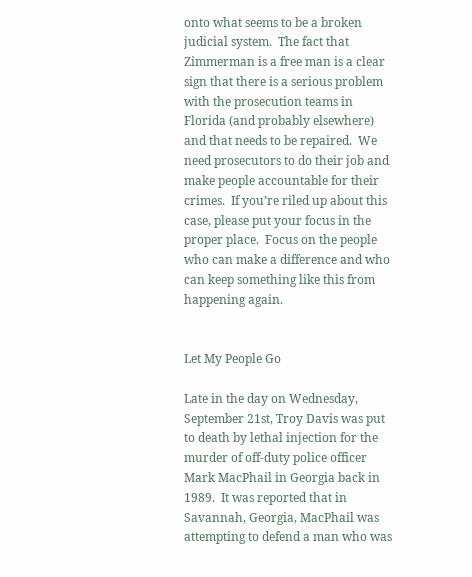onto what seems to be a broken judicial system.  The fact that Zimmerman is a free man is a clear sign that there is a serious problem with the prosecution teams in Florida (and probably elsewhere) and that needs to be repaired.  We need prosecutors to do their job and make people accountable for their crimes.  If you’re riled up about this case, please put your focus in the proper place.  Focus on the people who can make a difference and who can keep something like this from happening again.


Let My People Go

Late in the day on Wednesday, September 21st, Troy Davis was put to death by lethal injection for the murder of off-duty police officer Mark MacPhail in Georgia back in 1989.  It was reported that in Savannah, Georgia, MacPhail was attempting to defend a man who was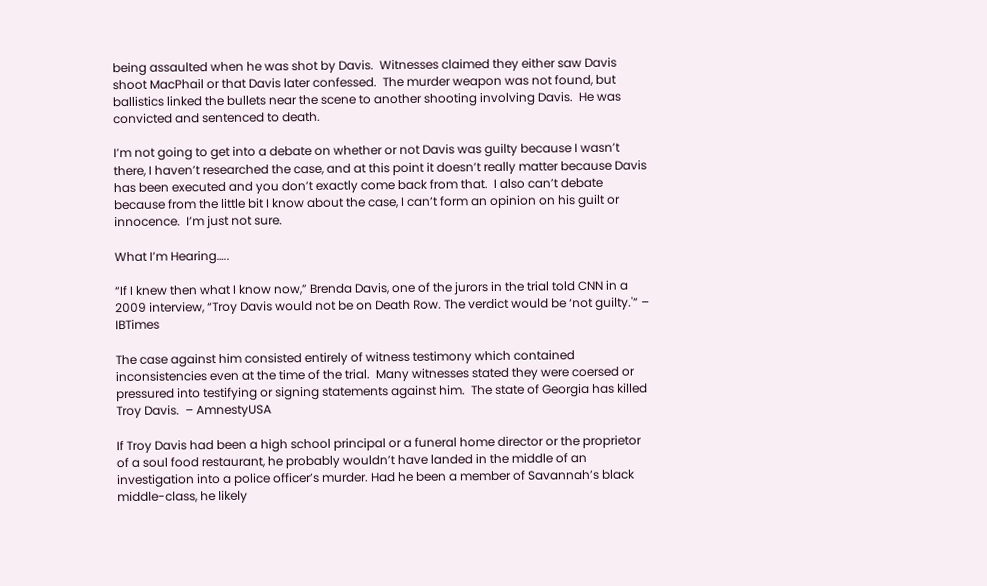being assaulted when he was shot by Davis.  Witnesses claimed they either saw Davis shoot MacPhail or that Davis later confessed.  The murder weapon was not found, but ballistics linked the bullets near the scene to another shooting involving Davis.  He was convicted and sentenced to death.

I’m not going to get into a debate on whether or not Davis was guilty because I wasn’t there, I haven’t researched the case, and at this point it doesn’t really matter because Davis has been executed and you don’t exactly come back from that.  I also can’t debate because from the little bit I know about the case, I can’t form an opinion on his guilt or innocence.  I’m just not sure.

What I’m Hearing…..

“If I knew then what I know now,” Brenda Davis, one of the jurors in the trial told CNN in a 2009 interview, “Troy Davis would not be on Death Row. The verdict would be ‘not guilty.'” – IBTimes

The case against him consisted entirely of witness testimony which contained inconsistencies even at the time of the trial.  Many witnesses stated they were coersed or pressured into testifying or signing statements against him.  The state of Georgia has killed Troy Davis.  – AmnestyUSA

If Troy Davis had been a high school principal or a funeral home director or the proprietor of a soul food restaurant, he probably wouldn’t have landed in the middle of an investigation into a police officer’s murder. Had he been a member of Savannah’s black middle-class, he likely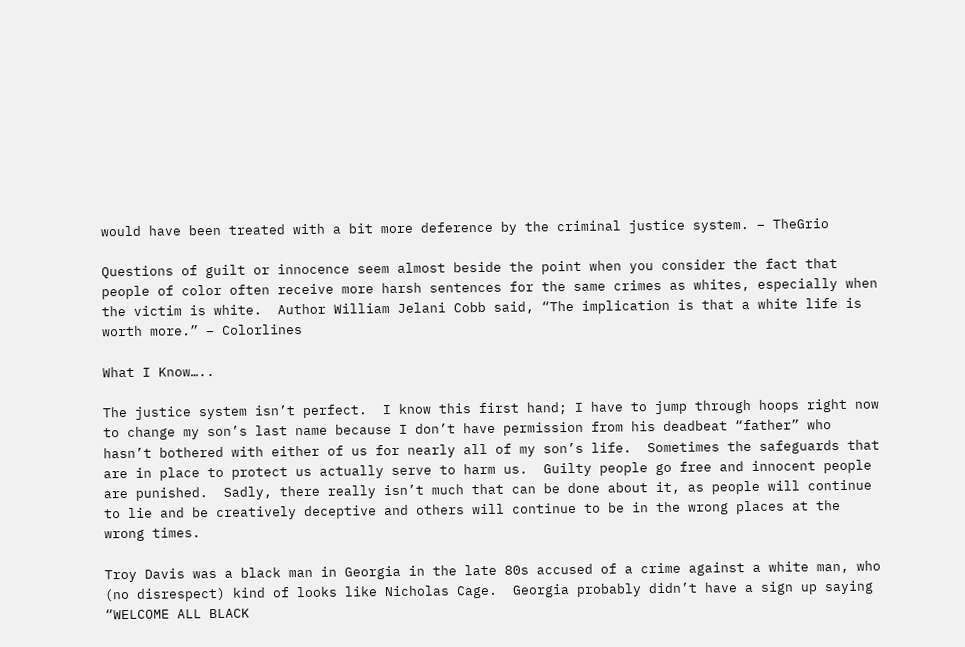would have been treated with a bit more deference by the criminal justice system. – TheGrio

Questions of guilt or innocence seem almost beside the point when you consider the fact that people of color often receive more harsh sentences for the same crimes as whites, especially when the victim is white.  Author William Jelani Cobb said, “The implication is that a white life is worth more.” – Colorlines

What I Know…..

The justice system isn’t perfect.  I know this first hand; I have to jump through hoops right now to change my son’s last name because I don’t have permission from his deadbeat “father” who hasn’t bothered with either of us for nearly all of my son’s life.  Sometimes the safeguards that are in place to protect us actually serve to harm us.  Guilty people go free and innocent people are punished.  Sadly, there really isn’t much that can be done about it, as people will continue to lie and be creatively deceptive and others will continue to be in the wrong places at the wrong times.

Troy Davis was a black man in Georgia in the late 80s accused of a crime against a white man, who (no disrespect) kind of looks like Nicholas Cage.  Georgia probably didn’t have a sign up saying “WELCOME ALL BLACK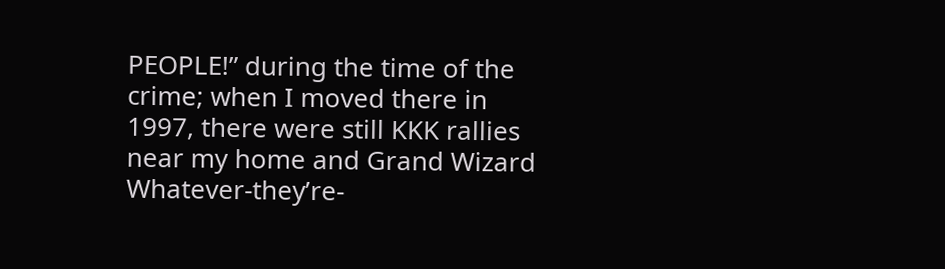PEOPLE!” during the time of the crime; when I moved there in 1997, there were still KKK rallies near my home and Grand Wizard Whatever-they’re-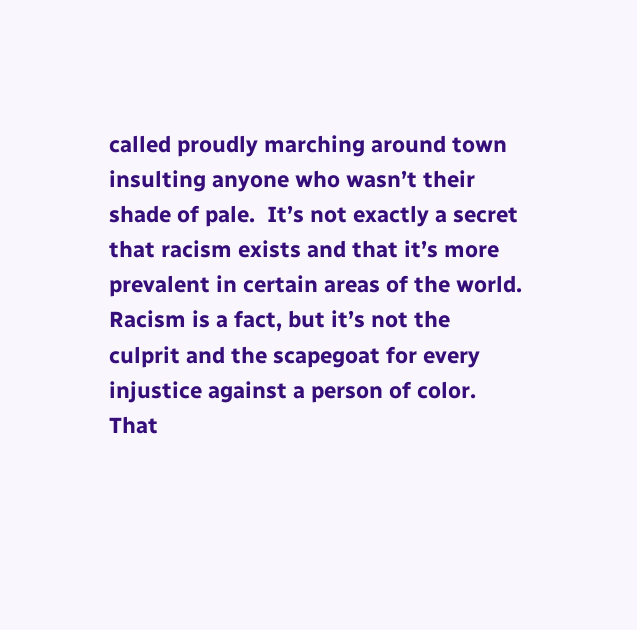called proudly marching around town insulting anyone who wasn’t their shade of pale.  It’s not exactly a secret that racism exists and that it’s more prevalent in certain areas of the world.  Racism is a fact, but it’s not the culprit and the scapegoat for every injustice against a person of color.  That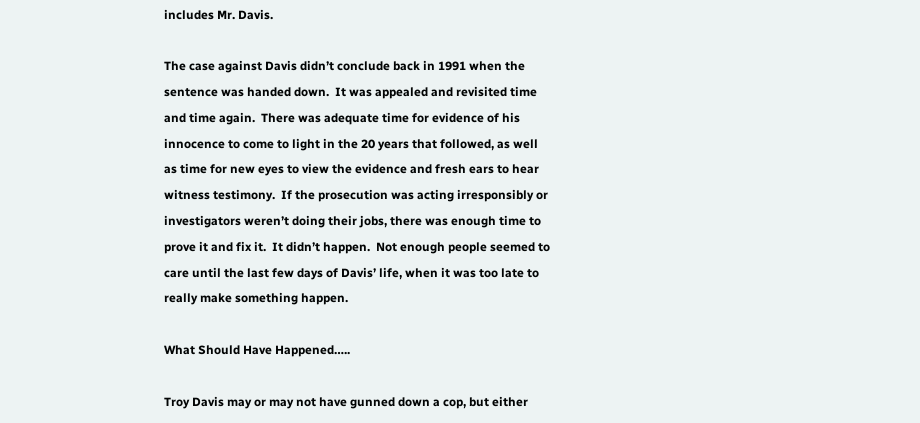includes Mr. Davis.

The case against Davis didn’t conclude back in 1991 when the sentence was handed down.  It was appealed and revisited time and time again.  There was adequate time for evidence of his innocence to come to light in the 20 years that followed, as well as time for new eyes to view the evidence and fresh ears to hear witness testimony.  If the prosecution was acting irresponsibly or investigators weren’t doing their jobs, there was enough time to prove it and fix it.  It didn’t happen.  Not enough people seemed to care until the last few days of Davis’ life, when it was too late to really make something happen.

What Should Have Happened…..

Troy Davis may or may not have gunned down a cop, but either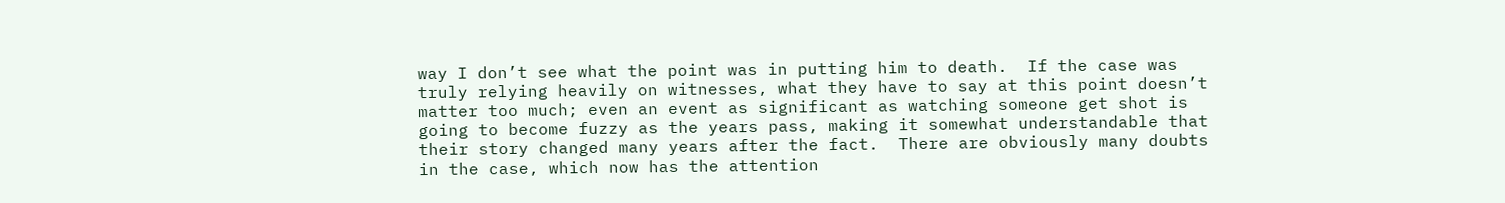way I don’t see what the point was in putting him to death.  If the case was truly relying heavily on witnesses, what they have to say at this point doesn’t matter too much; even an event as significant as watching someone get shot is going to become fuzzy as the years pass, making it somewhat understandable that their story changed many years after the fact.  There are obviously many doubts in the case, which now has the attention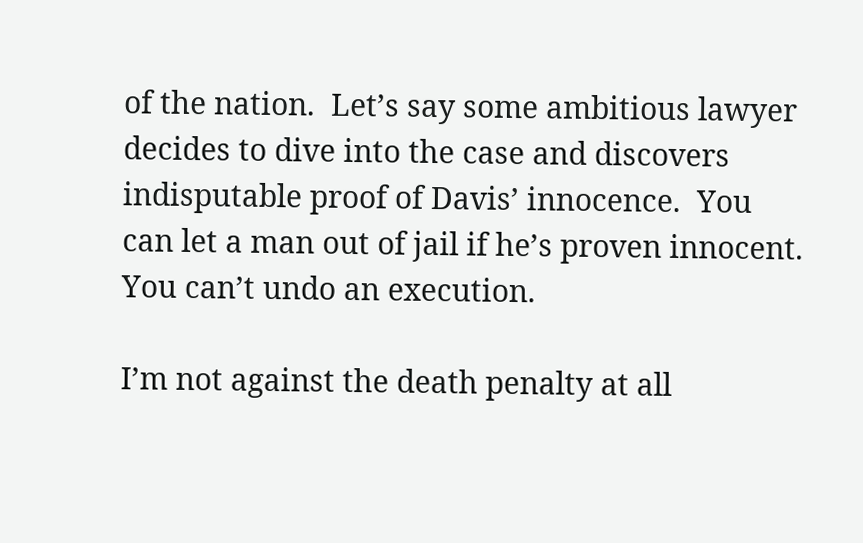of the nation.  Let’s say some ambitious lawyer decides to dive into the case and discovers indisputable proof of Davis’ innocence.  You can let a man out of jail if he’s proven innocent.  You can’t undo an execution.

I’m not against the death penalty at all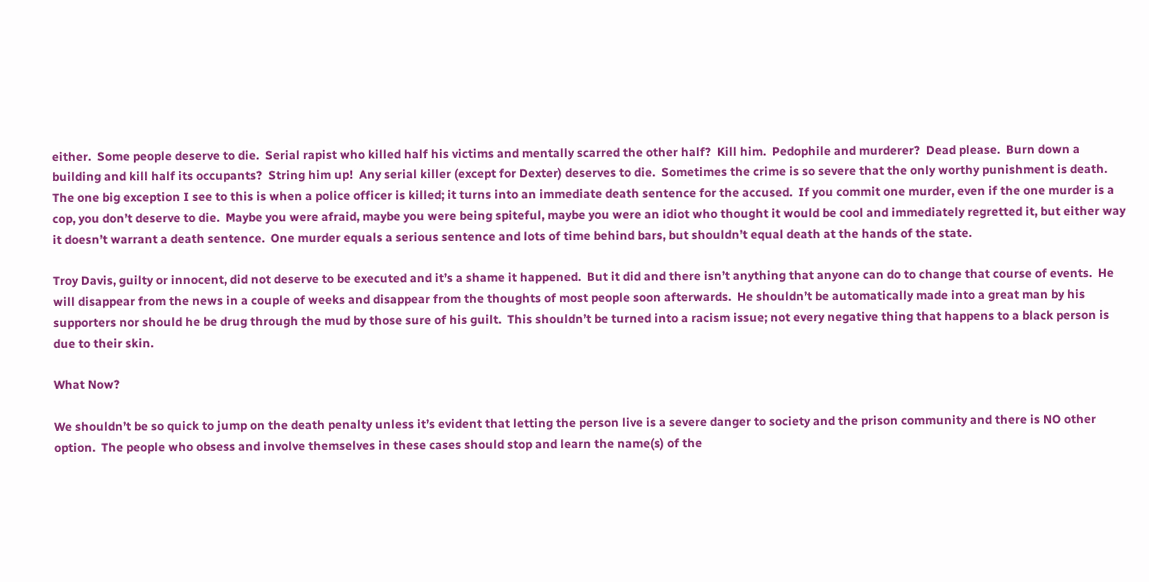either.  Some people deserve to die.  Serial rapist who killed half his victims and mentally scarred the other half?  Kill him.  Pedophile and murderer?  Dead please.  Burn down a building and kill half its occupants?  String him up!  Any serial killer (except for Dexter) deserves to die.  Sometimes the crime is so severe that the only worthy punishment is death.  The one big exception I see to this is when a police officer is killed; it turns into an immediate death sentence for the accused.  If you commit one murder, even if the one murder is a cop, you don’t deserve to die.  Maybe you were afraid, maybe you were being spiteful, maybe you were an idiot who thought it would be cool and immediately regretted it, but either way it doesn’t warrant a death sentence.  One murder equals a serious sentence and lots of time behind bars, but shouldn’t equal death at the hands of the state.

Troy Davis, guilty or innocent, did not deserve to be executed and it’s a shame it happened.  But it did and there isn’t anything that anyone can do to change that course of events.  He will disappear from the news in a couple of weeks and disappear from the thoughts of most people soon afterwards.  He shouldn’t be automatically made into a great man by his supporters nor should he be drug through the mud by those sure of his guilt.  This shouldn’t be turned into a racism issue; not every negative thing that happens to a black person is due to their skin.

What Now?

We shouldn’t be so quick to jump on the death penalty unless it’s evident that letting the person live is a severe danger to society and the prison community and there is NO other option.  The people who obsess and involve themselves in these cases should stop and learn the name(s) of the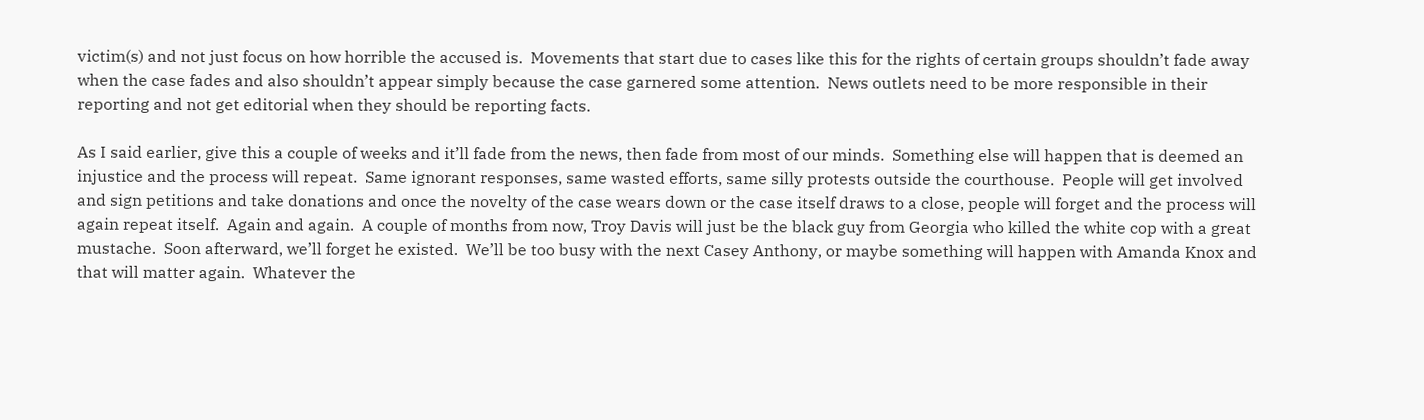victim(s) and not just focus on how horrible the accused is.  Movements that start due to cases like this for the rights of certain groups shouldn’t fade away when the case fades and also shouldn’t appear simply because the case garnered some attention.  News outlets need to be more responsible in their reporting and not get editorial when they should be reporting facts.

As I said earlier, give this a couple of weeks and it’ll fade from the news, then fade from most of our minds.  Something else will happen that is deemed an injustice and the process will repeat.  Same ignorant responses, same wasted efforts, same silly protests outside the courthouse.  People will get involved and sign petitions and take donations and once the novelty of the case wears down or the case itself draws to a close, people will forget and the process will again repeat itself.  Again and again.  A couple of months from now, Troy Davis will just be the black guy from Georgia who killed the white cop with a great mustache.  Soon afterward, we’ll forget he existed.  We’ll be too busy with the next Casey Anthony, or maybe something will happen with Amanda Knox and that will matter again.  Whatever the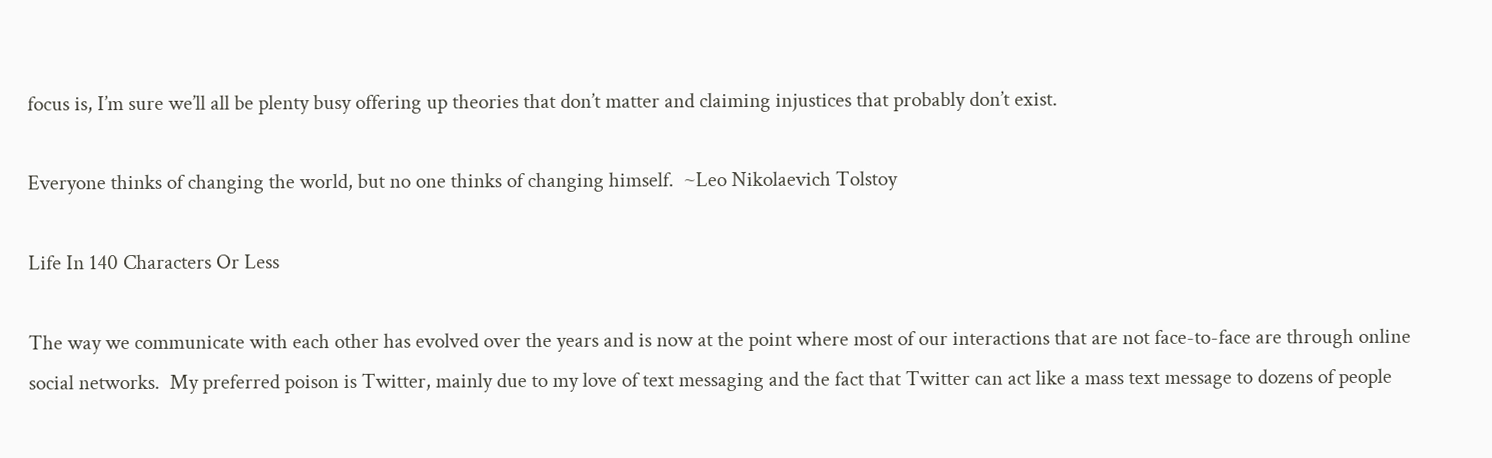focus is, I’m sure we’ll all be plenty busy offering up theories that don’t matter and claiming injustices that probably don’t exist.

Everyone thinks of changing the world, but no one thinks of changing himself.  ~Leo Nikolaevich Tolstoy

Life In 140 Characters Or Less

The way we communicate with each other has evolved over the years and is now at the point where most of our interactions that are not face-to-face are through online social networks.  My preferred poison is Twitter, mainly due to my love of text messaging and the fact that Twitter can act like a mass text message to dozens of people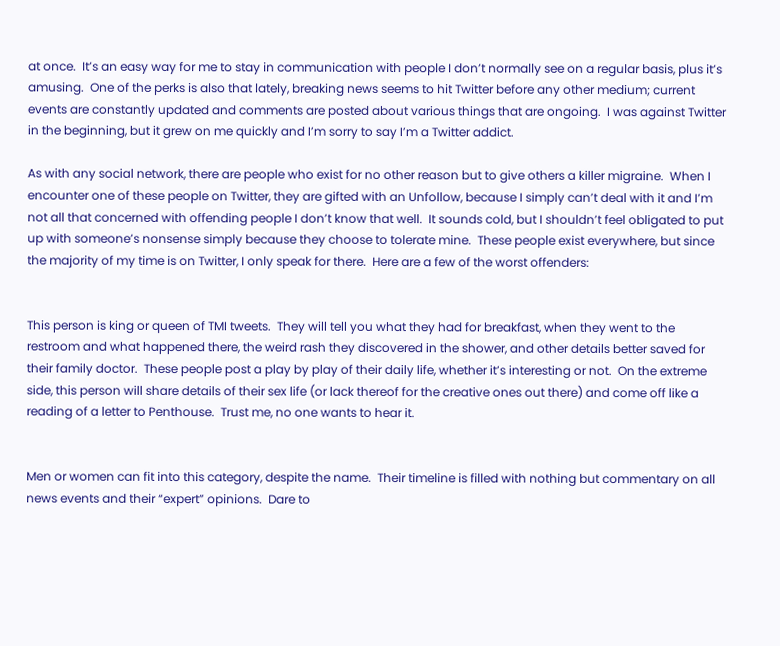at once.  It’s an easy way for me to stay in communication with people I don’t normally see on a regular basis, plus it’s amusing.  One of the perks is also that lately, breaking news seems to hit Twitter before any other medium; current events are constantly updated and comments are posted about various things that are ongoing.  I was against Twitter in the beginning, but it grew on me quickly and I’m sorry to say I’m a Twitter addict.

As with any social network, there are people who exist for no other reason but to give others a killer migraine.  When I encounter one of these people on Twitter, they are gifted with an Unfollow, because I simply can’t deal with it and I’m not all that concerned with offending people I don’t know that well.  It sounds cold, but I shouldn’t feel obligated to put up with someone’s nonsense simply because they choose to tolerate mine.  These people exist everywhere, but since the majority of my time is on Twitter, I only speak for there.  Here are a few of the worst offenders:


This person is king or queen of TMI tweets.  They will tell you what they had for breakfast, when they went to the restroom and what happened there, the weird rash they discovered in the shower, and other details better saved for their family doctor.  These people post a play by play of their daily life, whether it’s interesting or not.  On the extreme side, this person will share details of their sex life (or lack thereof for the creative ones out there) and come off like a reading of a letter to Penthouse.  Trust me, no one wants to hear it.


Men or women can fit into this category, despite the name.  Their timeline is filled with nothing but commentary on all news events and their “expert” opinions.  Dare to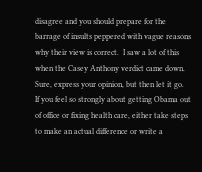disagree and you should prepare for the barrage of insults peppered with vague reasons why their view is correct.  I saw a lot of this when the Casey Anthony verdict came down.  Sure, express your opinion, but then let it go.  If you feel so strongly about getting Obama out of office or fixing health care, either take steps to make an actual difference or write a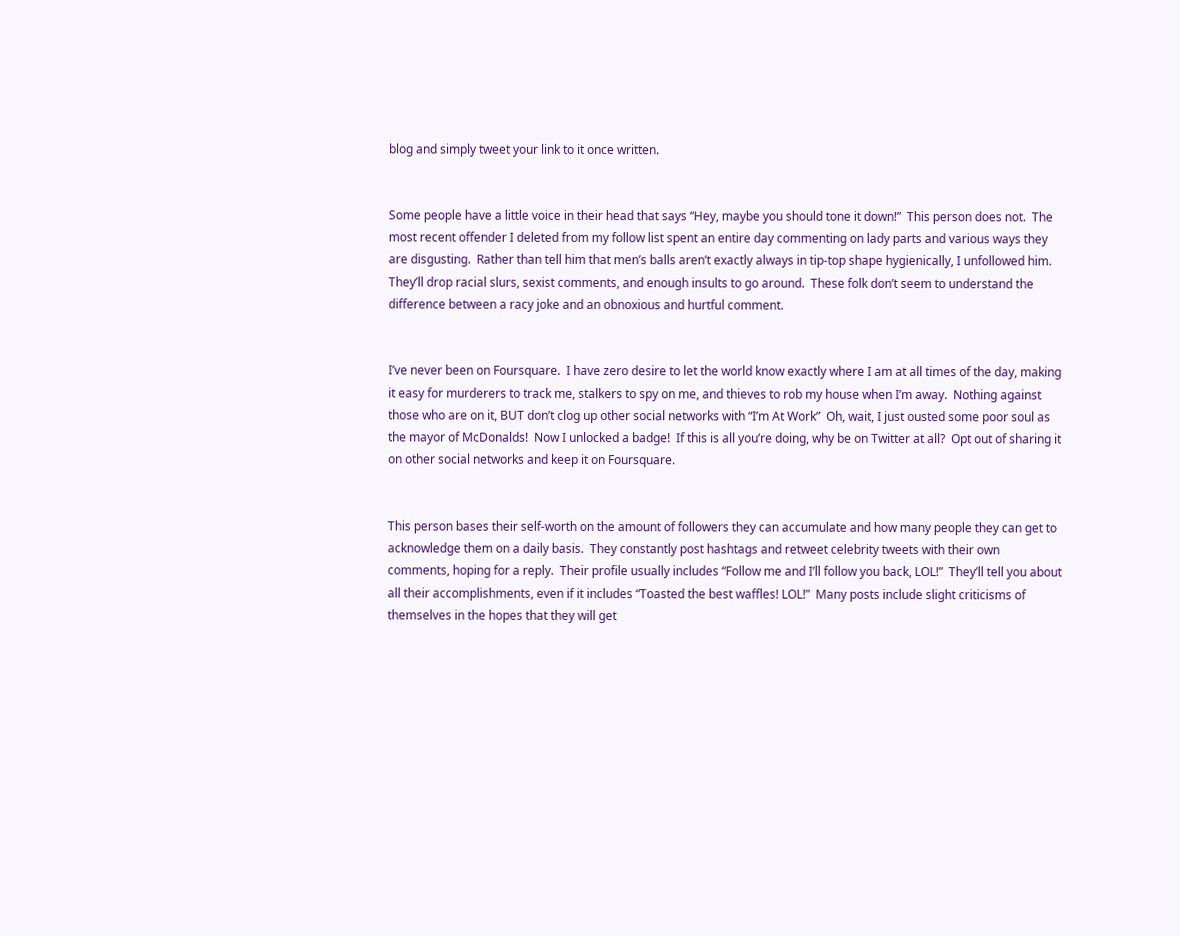blog and simply tweet your link to it once written.


Some people have a little voice in their head that says “Hey, maybe you should tone it down!”  This person does not.  The most recent offender I deleted from my follow list spent an entire day commenting on lady parts and various ways they are disgusting.  Rather than tell him that men’s balls aren’t exactly always in tip-top shape hygienically, I unfollowed him.  They’ll drop racial slurs, sexist comments, and enough insults to go around.  These folk don’t seem to understand the difference between a racy joke and an obnoxious and hurtful comment.


I’ve never been on Foursquare.  I have zero desire to let the world know exactly where I am at all times of the day, making it easy for murderers to track me, stalkers to spy on me, and thieves to rob my house when I’m away.  Nothing against those who are on it, BUT don’t clog up other social networks with “I’m At Work”  Oh, wait, I just ousted some poor soul as the mayor of McDonalds!  Now I unlocked a badge!  If this is all you’re doing, why be on Twitter at all?  Opt out of sharing it on other social networks and keep it on Foursquare.


This person bases their self-worth on the amount of followers they can accumulate and how many people they can get to acknowledge them on a daily basis.  They constantly post hashtags and retweet celebrity tweets with their own comments, hoping for a reply.  Their profile usually includes “Follow me and I’ll follow you back, LOL!”  They’ll tell you about all their accomplishments, even if it includes “Toasted the best waffles! LOL!”  Many posts include slight criticisms of themselves in the hopes that they will get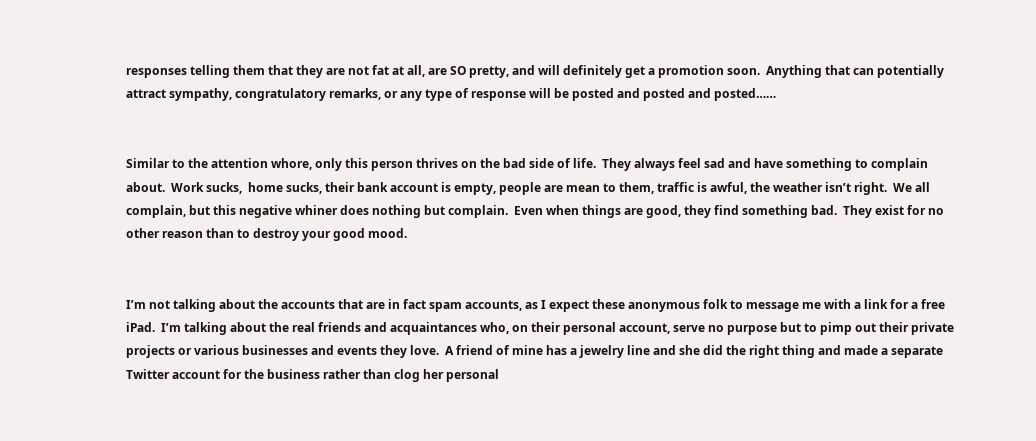responses telling them that they are not fat at all, are SO pretty, and will definitely get a promotion soon.  Anything that can potentially attract sympathy, congratulatory remarks, or any type of response will be posted and posted and posted……


Similar to the attention whore, only this person thrives on the bad side of life.  They always feel sad and have something to complain about.  Work sucks,  home sucks, their bank account is empty, people are mean to them, traffic is awful, the weather isn’t right.  We all complain, but this negative whiner does nothing but complain.  Even when things are good, they find something bad.  They exist for no other reason than to destroy your good mood.


I’m not talking about the accounts that are in fact spam accounts, as I expect these anonymous folk to message me with a link for a free iPad.  I’m talking about the real friends and acquaintances who, on their personal account, serve no purpose but to pimp out their private projects or various businesses and events they love.  A friend of mine has a jewelry line and she did the right thing and made a separate Twitter account for the business rather than clog her personal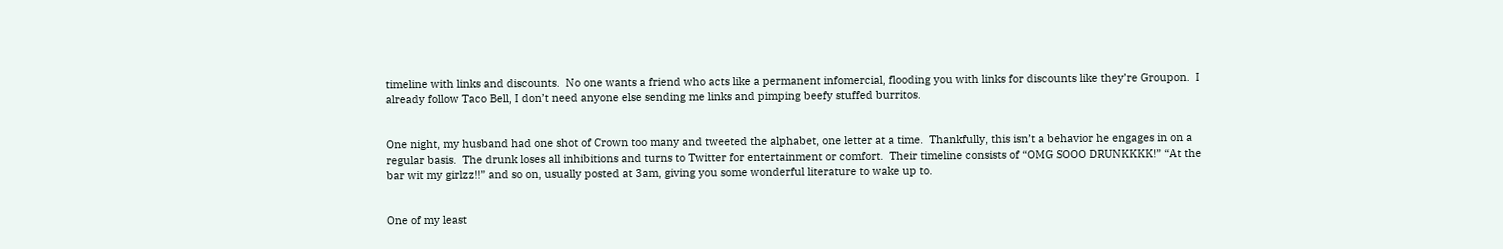timeline with links and discounts.  No one wants a friend who acts like a permanent infomercial, flooding you with links for discounts like they’re Groupon.  I already follow Taco Bell, I don’t need anyone else sending me links and pimping beefy stuffed burritos.


One night, my husband had one shot of Crown too many and tweeted the alphabet, one letter at a time.  Thankfully, this isn’t a behavior he engages in on a regular basis.  The drunk loses all inhibitions and turns to Twitter for entertainment or comfort.  Their timeline consists of “OMG SOOO DRUNKKKK!” “At the bar wit my girlzz!!” and so on, usually posted at 3am, giving you some wonderful literature to wake up to.


One of my least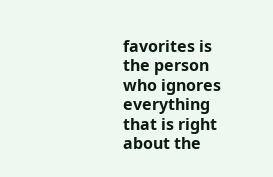favorites is the person who ignores everything that is right about the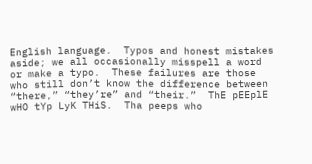English language.  Typos and honest mistakes aside; we all occasionally misspell a word or make a typo.  These failures are those who still don’t know the difference between “there,” “they’re” and “their.”  ThE pEEplE wHO tYp LyK THiS.  Tha peeps who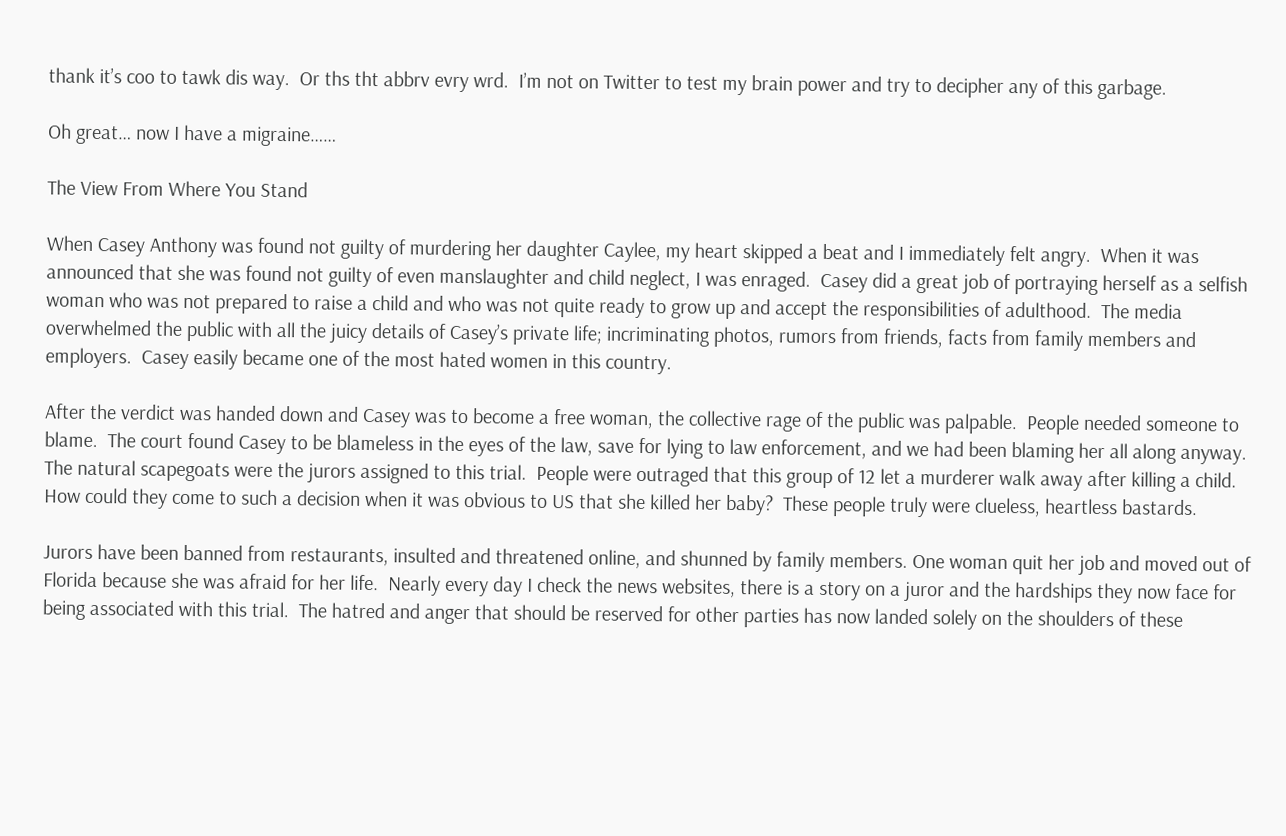thank it’s coo to tawk dis way.  Or ths tht abbrv evry wrd.  I’m not on Twitter to test my brain power and try to decipher any of this garbage.

Oh great… now I have a migraine……

The View From Where You Stand

When Casey Anthony was found not guilty of murdering her daughter Caylee, my heart skipped a beat and I immediately felt angry.  When it was announced that she was found not guilty of even manslaughter and child neglect, I was enraged.  Casey did a great job of portraying herself as a selfish woman who was not prepared to raise a child and who was not quite ready to grow up and accept the responsibilities of adulthood.  The media overwhelmed the public with all the juicy details of Casey’s private life; incriminating photos, rumors from friends, facts from family members and employers.  Casey easily became one of the most hated women in this country.

After the verdict was handed down and Casey was to become a free woman, the collective rage of the public was palpable.  People needed someone to blame.  The court found Casey to be blameless in the eyes of the law, save for lying to law enforcement, and we had been blaming her all along anyway.  The natural scapegoats were the jurors assigned to this trial.  People were outraged that this group of 12 let a murderer walk away after killing a child.  How could they come to such a decision when it was obvious to US that she killed her baby?  These people truly were clueless, heartless bastards.

Jurors have been banned from restaurants, insulted and threatened online, and shunned by family members. One woman quit her job and moved out of Florida because she was afraid for her life.  Nearly every day I check the news websites, there is a story on a juror and the hardships they now face for being associated with this trial.  The hatred and anger that should be reserved for other parties has now landed solely on the shoulders of these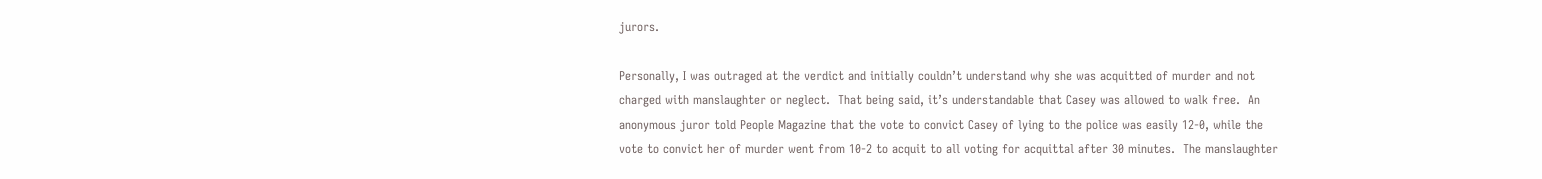jurors.

Personally, I was outraged at the verdict and initially couldn’t understand why she was acquitted of murder and not charged with manslaughter or neglect.  That being said, it’s understandable that Casey was allowed to walk free.  An anonymous juror told People Magazine that the vote to convict Casey of lying to the police was easily 12-0, while the vote to convict her of murder went from 10-2 to acquit to all voting for acquittal after 30 minutes.  The manslaughter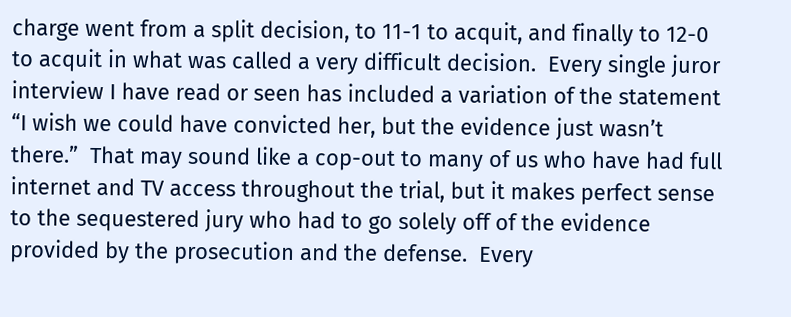charge went from a split decision, to 11-1 to acquit, and finally to 12-0 to acquit in what was called a very difficult decision.  Every single juror interview I have read or seen has included a variation of the statement “I wish we could have convicted her, but the evidence just wasn’t there.”  That may sound like a cop-out to many of us who have had full internet and TV access throughout the trial, but it makes perfect sense to the sequestered jury who had to go solely off of the evidence provided by the prosecution and the defense.  Every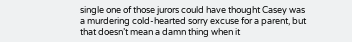single one of those jurors could have thought Casey was a murdering cold-hearted sorry excuse for a parent, but that doesn’t mean a damn thing when it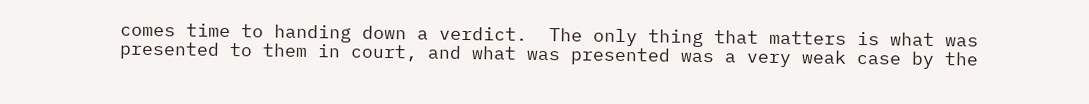comes time to handing down a verdict.  The only thing that matters is what was presented to them in court, and what was presented was a very weak case by the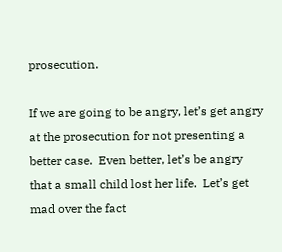prosecution.

If we are going to be angry, let’s get angry at the prosecution for not presenting a better case.  Even better, let’s be angry that a small child lost her life.  Let’s get mad over the fact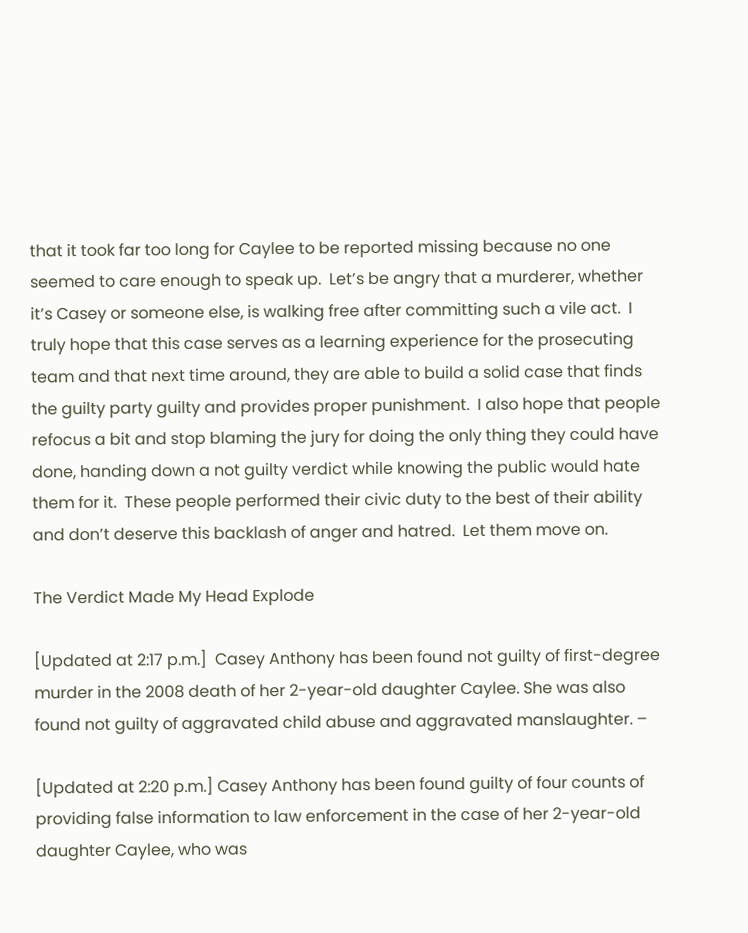that it took far too long for Caylee to be reported missing because no one seemed to care enough to speak up.  Let’s be angry that a murderer, whether it’s Casey or someone else, is walking free after committing such a vile act.  I truly hope that this case serves as a learning experience for the prosecuting team and that next time around, they are able to build a solid case that finds the guilty party guilty and provides proper punishment.  I also hope that people refocus a bit and stop blaming the jury for doing the only thing they could have done, handing down a not guilty verdict while knowing the public would hate them for it.  These people performed their civic duty to the best of their ability and don’t deserve this backlash of anger and hatred.  Let them move on.

The Verdict Made My Head Explode

[Updated at 2:17 p.m.]  Casey Anthony has been found not guilty of first-degree murder in the 2008 death of her 2-year-old daughter Caylee. She was also found not guilty of aggravated child abuse and aggravated manslaughter. –

[Updated at 2:20 p.m.] Casey Anthony has been found guilty of four counts of providing false information to law enforcement in the case of her 2-year-old daughter Caylee, who was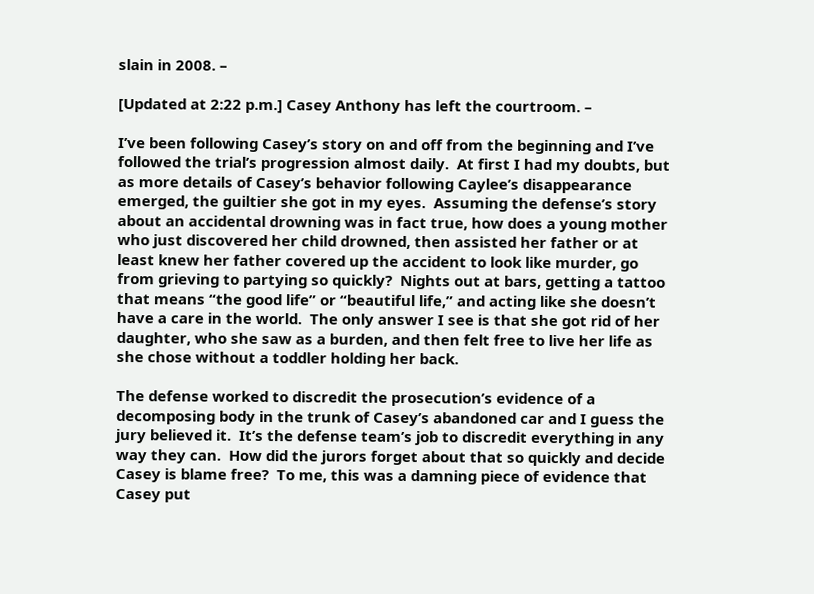slain in 2008. –

[Updated at 2:22 p.m.] Casey Anthony has left the courtroom. –

I’ve been following Casey’s story on and off from the beginning and I’ve followed the trial’s progression almost daily.  At first I had my doubts, but as more details of Casey’s behavior following Caylee’s disappearance emerged, the guiltier she got in my eyes.  Assuming the defense’s story about an accidental drowning was in fact true, how does a young mother who just discovered her child drowned, then assisted her father or at least knew her father covered up the accident to look like murder, go from grieving to partying so quickly?  Nights out at bars, getting a tattoo that means “the good life” or “beautiful life,” and acting like she doesn’t have a care in the world.  The only answer I see is that she got rid of her daughter, who she saw as a burden, and then felt free to live her life as she chose without a toddler holding her back.

The defense worked to discredit the prosecution’s evidence of a decomposing body in the trunk of Casey’s abandoned car and I guess the jury believed it.  It’s the defense team’s job to discredit everything in any way they can.  How did the jurors forget about that so quickly and decide Casey is blame free?  To me, this was a damning piece of evidence that Casey put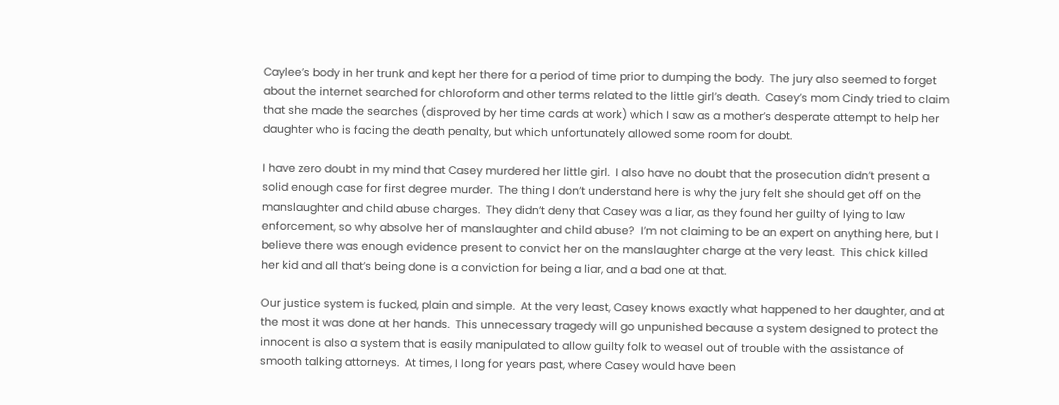Caylee’s body in her trunk and kept her there for a period of time prior to dumping the body.  The jury also seemed to forget about the internet searched for chloroform and other terms related to the little girl’s death.  Casey’s mom Cindy tried to claim that she made the searches (disproved by her time cards at work) which I saw as a mother’s desperate attempt to help her daughter who is facing the death penalty, but which unfortunately allowed some room for doubt.

I have zero doubt in my mind that Casey murdered her little girl.  I also have no doubt that the prosecution didn’t present a solid enough case for first degree murder.  The thing I don’t understand here is why the jury felt she should get off on the manslaughter and child abuse charges.  They didn’t deny that Casey was a liar, as they found her guilty of lying to law enforcement, so why absolve her of manslaughter and child abuse?  I’m not claiming to be an expert on anything here, but I believe there was enough evidence present to convict her on the manslaughter charge at the very least.  This chick killed her kid and all that’s being done is a conviction for being a liar, and a bad one at that.

Our justice system is fucked, plain and simple.  At the very least, Casey knows exactly what happened to her daughter, and at the most it was done at her hands.  This unnecessary tragedy will go unpunished because a system designed to protect the innocent is also a system that is easily manipulated to allow guilty folk to weasel out of trouble with the assistance of smooth talking attorneys.  At times, I long for years past, where Casey would have been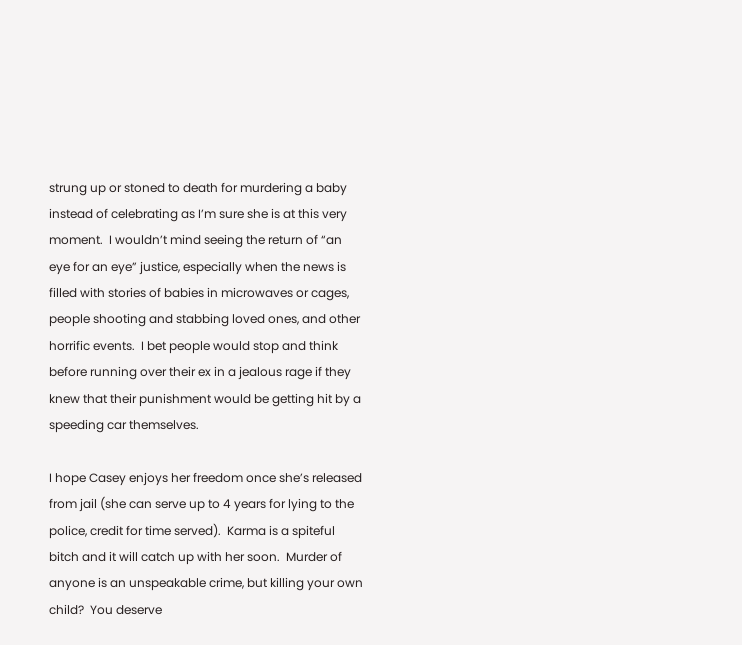strung up or stoned to death for murdering a baby instead of celebrating as I’m sure she is at this very moment.  I wouldn’t mind seeing the return of “an eye for an eye” justice, especially when the news is filled with stories of babies in microwaves or cages, people shooting and stabbing loved ones, and other horrific events.  I bet people would stop and think before running over their ex in a jealous rage if they knew that their punishment would be getting hit by a speeding car themselves.

I hope Casey enjoys her freedom once she’s released from jail (she can serve up to 4 years for lying to the police, credit for time served).  Karma is a spiteful bitch and it will catch up with her soon.  Murder of anyone is an unspeakable crime, but killing your own child?  You deserve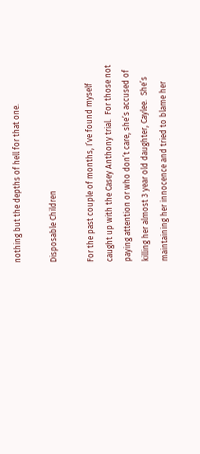nothing but the depths of hell for that one.

Disposable Children

For the past couple of months, I’ve found myself caught up with the Casey Anthony trial.  For those not paying attention or who don’t care, she’s accused of killing her almost 3 year old daughter, Caylee.  She’s maintaining her innocence and tried to blame her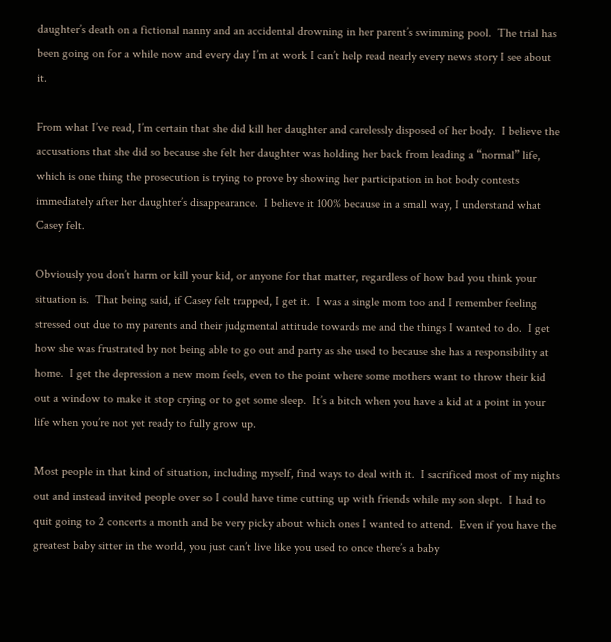daughter’s death on a fictional nanny and an accidental drowning in her parent’s swimming pool.  The trial has been going on for a while now and every day I’m at work I can’t help read nearly every news story I see about it.

From what I’ve read, I’m certain that she did kill her daughter and carelessly disposed of her body.  I believe the accusations that she did so because she felt her daughter was holding her back from leading a “normal” life, which is one thing the prosecution is trying to prove by showing her participation in hot body contests immediately after her daughter’s disappearance.  I believe it 100% because in a small way, I understand what Casey felt.

Obviously you don’t harm or kill your kid, or anyone for that matter, regardless of how bad you think your situation is.  That being said, if Casey felt trapped, I get it.  I was a single mom too and I remember feeling stressed out due to my parents and their judgmental attitude towards me and the things I wanted to do.  I get how she was frustrated by not being able to go out and party as she used to because she has a responsibility at home.  I get the depression a new mom feels, even to the point where some mothers want to throw their kid out a window to make it stop crying or to get some sleep.  It’s a bitch when you have a kid at a point in your life when you’re not yet ready to fully grow up.

Most people in that kind of situation, including myself, find ways to deal with it.  I sacrificed most of my nights out and instead invited people over so I could have time cutting up with friends while my son slept.  I had to quit going to 2 concerts a month and be very picky about which ones I wanted to attend.  Even if you have the greatest baby sitter in the world, you just can’t live like you used to once there’s a baby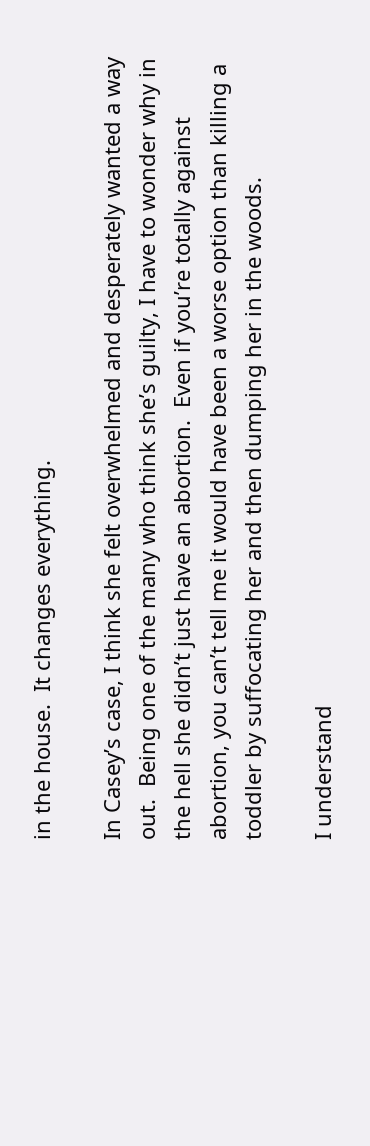in the house.  It changes everything.

In Casey’s case, I think she felt overwhelmed and desperately wanted a way out.  Being one of the many who think she’s guilty, I have to wonder why in the hell she didn’t just have an abortion.  Even if you’re totally against abortion, you can’t tell me it would have been a worse option than killing a toddler by suffocating her and then dumping her in the woods.

I understand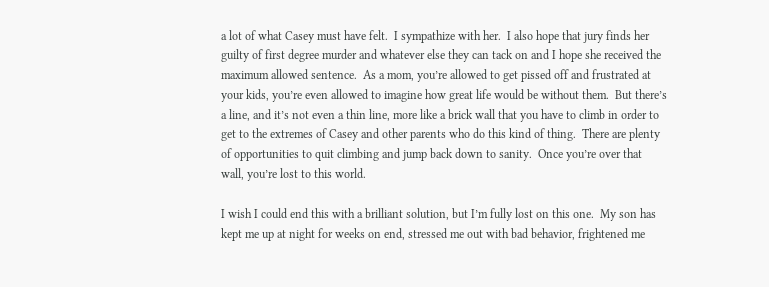a lot of what Casey must have felt.  I sympathize with her.  I also hope that jury finds her guilty of first degree murder and whatever else they can tack on and I hope she received the maximum allowed sentence.  As a mom, you’re allowed to get pissed off and frustrated at your kids, you’re even allowed to imagine how great life would be without them.  But there’s a line, and it’s not even a thin line, more like a brick wall that you have to climb in order to get to the extremes of Casey and other parents who do this kind of thing.  There are plenty of opportunities to quit climbing and jump back down to sanity.  Once you’re over that wall, you’re lost to this world.

I wish I could end this with a brilliant solution, but I’m fully lost on this one.  My son has kept me up at night for weeks on end, stressed me out with bad behavior, frightened me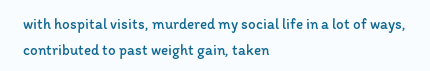with hospital visits, murdered my social life in a lot of ways, contributed to past weight gain, taken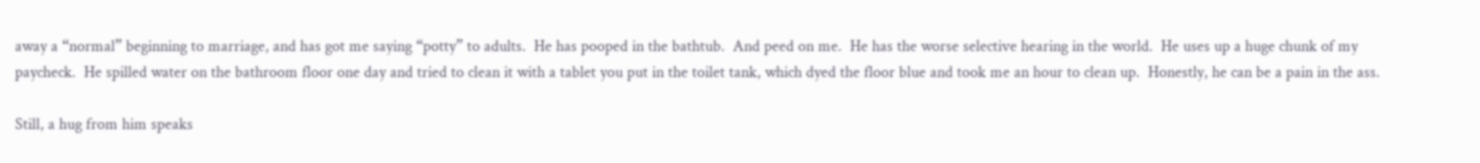away a “normal” beginning to marriage, and has got me saying “potty” to adults.  He has pooped in the bathtub.  And peed on me.  He has the worse selective hearing in the world.  He uses up a huge chunk of my paycheck.  He spilled water on the bathroom floor one day and tried to clean it with a tablet you put in the toilet tank, which dyed the floor blue and took me an hour to clean up.  Honestly, he can be a pain in the ass.

Still, a hug from him speaks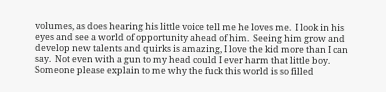volumes, as does hearing his little voice tell me he loves me.  I look in his eyes and see a world of opportunity ahead of him.  Seeing him grow and develop new talents and quirks is amazing, I love the kid more than I can say.  Not even with a gun to my head could I ever harm that little boy.  Someone please explain to me why the fuck this world is so filled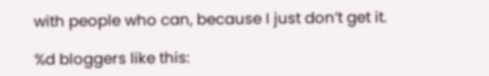with people who can, because I just don’t get it.

%d bloggers like this: